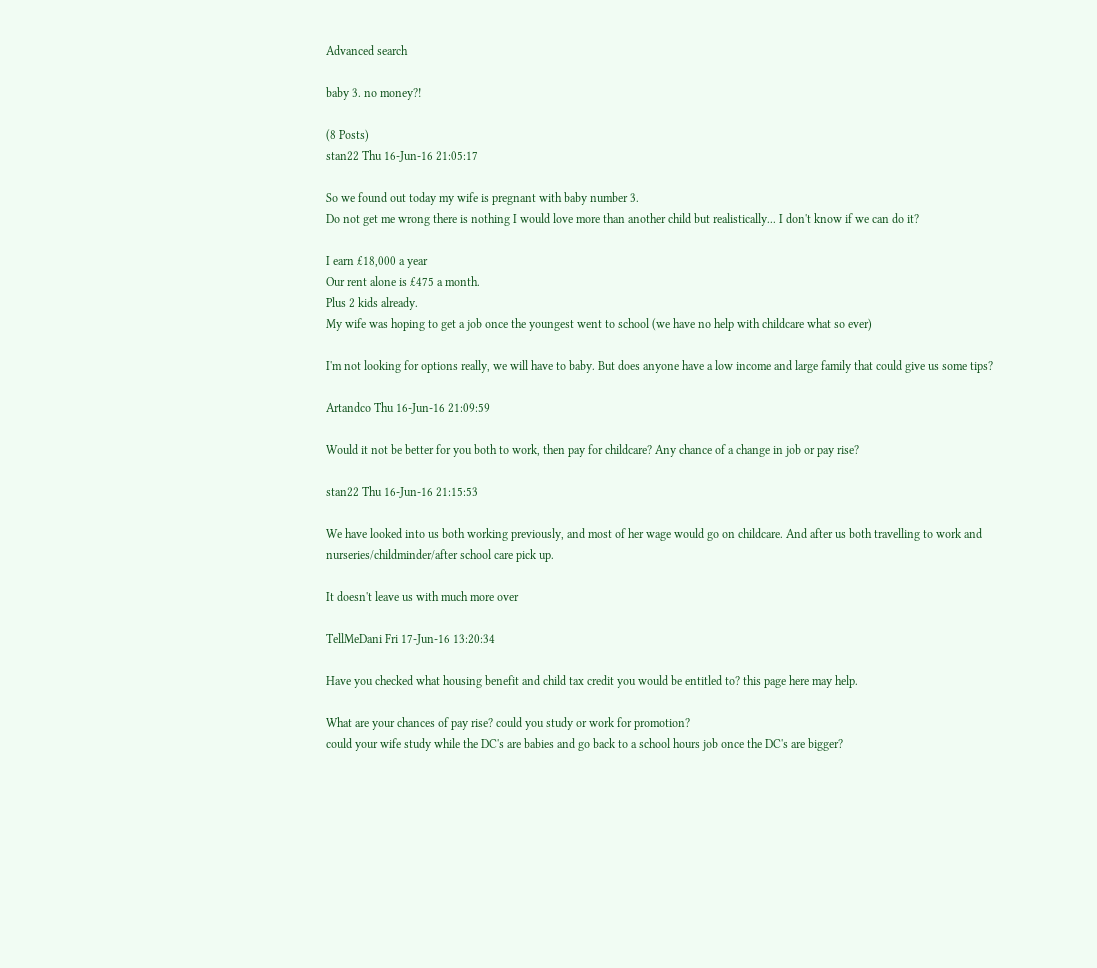Advanced search

baby 3. no money?!

(8 Posts)
stan22 Thu 16-Jun-16 21:05:17

So we found out today my wife is pregnant with baby number 3.
Do not get me wrong there is nothing I would love more than another child but realistically... I don't know if we can do it?

I earn £18,000 a year
Our rent alone is £475 a month.
Plus 2 kids already.
My wife was hoping to get a job once the youngest went to school (we have no help with childcare what so ever)

I'm not looking for options really, we will have to baby. But does anyone have a low income and large family that could give us some tips?

Artandco Thu 16-Jun-16 21:09:59

Would it not be better for you both to work, then pay for childcare? Any chance of a change in job or pay rise?

stan22 Thu 16-Jun-16 21:15:53

We have looked into us both working previously, and most of her wage would go on childcare. And after us both travelling to work and nurseries/childminder/after school care pick up.

It doesn't leave us with much more over

TellMeDani Fri 17-Jun-16 13:20:34

Have you checked what housing benefit and child tax credit you would be entitled to? this page here may help.

What are your chances of pay rise? could you study or work for promotion?
could your wife study while the DC's are babies and go back to a school hours job once the DC's are bigger?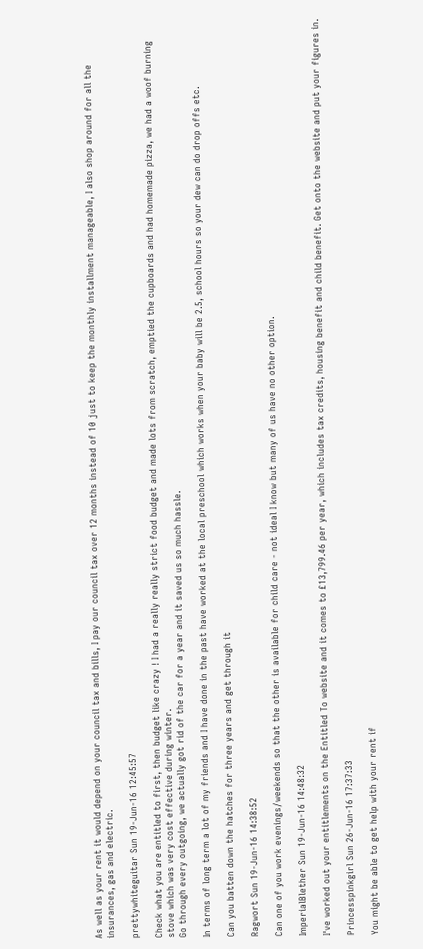As well as your rent it would depend on your council tax and bills, I pay our council tax over 12 months instead of 10 just to keep the monthly installment manageable, I also shop around for all the insurances, gas and electric.

prettywhiteguitar Sun 19-Jun-16 12:45:57

Check what you are entitled to first, then budget like crazy ! I had a really really strict food budget and made lots from scratch, emptied the cupboards and had homemade pizza, we had a woof burning stove which was very cost effective during winter.
Go through every outgoing, we actually got rid of the car for a year and it saved us so much hassle.

In terms of long term a lot of my friends and I have done in the past have worked at the local preschool which works when your baby will be 2.5, school hours so your dew can do drop offs etc.

Can you batten down the hatches for three years and get through it

Ragwort Sun 19-Jun-16 14:38:52

Can one of you work evenings/weekends so that the other is available for child care - not ideal I know but many of us have no other option.

ImperialBlether Sun 19-Jun-16 14:48:32

I've worked out your entitlements on the Entitled To website and it comes to £13,799.46 per year, which includes tax credits, housing benefit and child benefit. Get onto the website and put your figures in.

Princesspinkgirl Sun 26-Jun-16 17:37:33

You might be able to get help with your rent if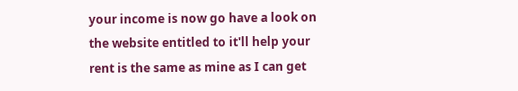your income is now go have a look on the website entitled to it'll help your rent is the same as mine as I can get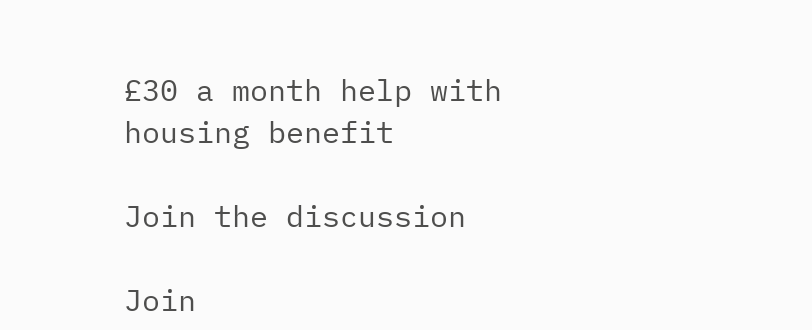£30 a month help with housing benefit

Join the discussion

Join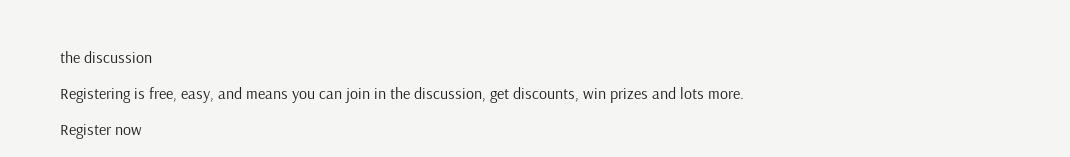the discussion

Registering is free, easy, and means you can join in the discussion, get discounts, win prizes and lots more.

Register now